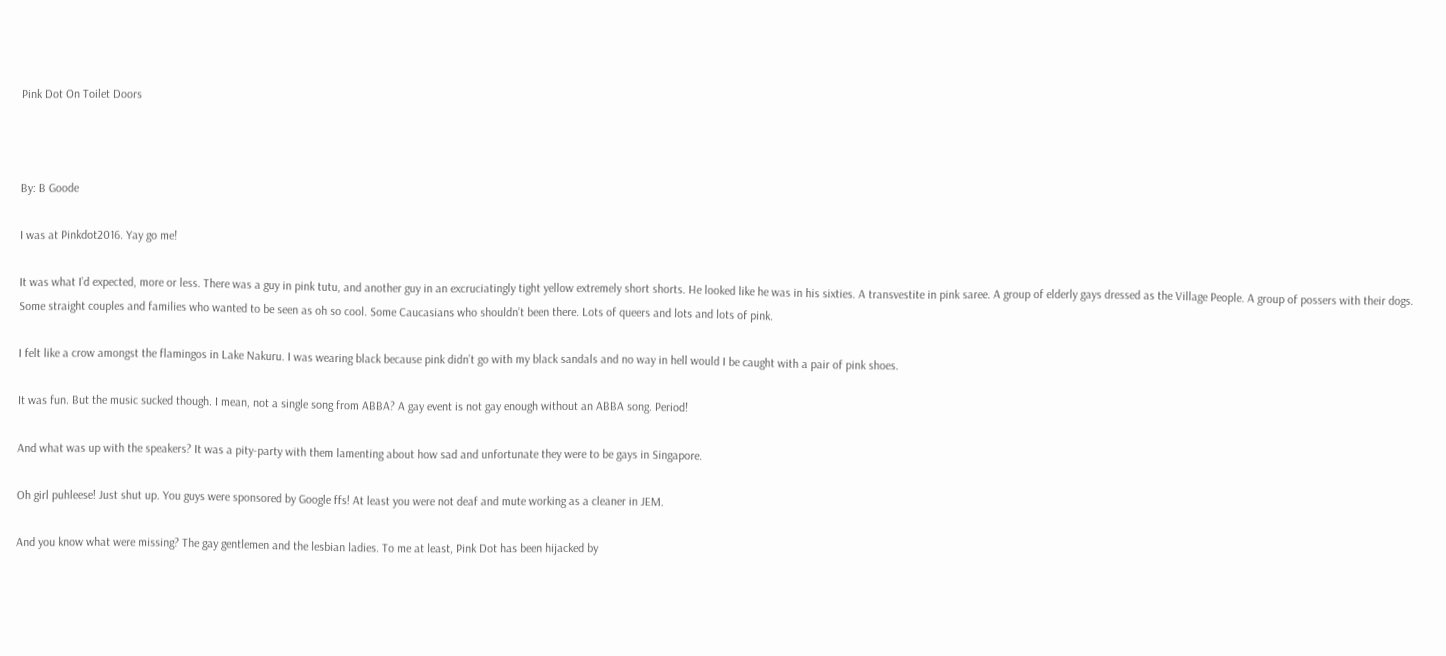Pink Dot On Toilet Doors



By: B Goode

I was at Pinkdot2016. Yay go me!

It was what I’d expected, more or less. There was a guy in pink tutu, and another guy in an excruciatingly tight yellow extremely short shorts. He looked like he was in his sixties. A transvestite in pink saree. A group of elderly gays dressed as the Village People. A group of possers with their dogs. Some straight couples and families who wanted to be seen as oh so cool. Some Caucasians who shouldn’t been there. Lots of queers and lots and lots of pink.

I felt like a crow amongst the flamingos in Lake Nakuru. I was wearing black because pink didn’t go with my black sandals and no way in hell would I be caught with a pair of pink shoes.

It was fun. But the music sucked though. I mean, not a single song from ABBA? A gay event is not gay enough without an ABBA song. Period!

And what was up with the speakers? It was a pity-party with them lamenting about how sad and unfortunate they were to be gays in Singapore.

Oh girl puhleese! Just shut up. You guys were sponsored by Google ffs! At least you were not deaf and mute working as a cleaner in JEM.

And you know what were missing? The gay gentlemen and the lesbian ladies. To me at least, Pink Dot has been hijacked by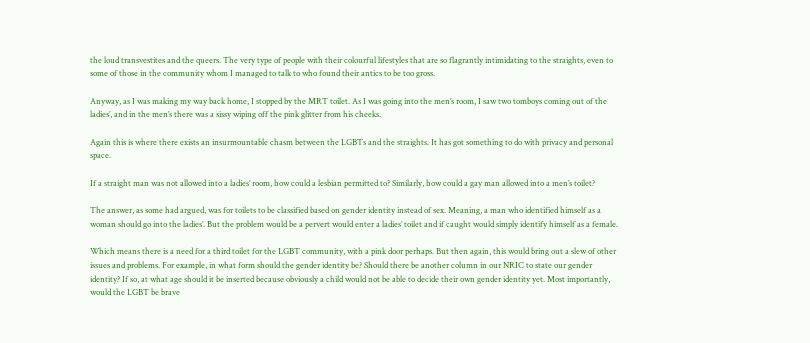the loud transvestites and the queers. The very type of people with their colourful lifestyles that are so flagrantly intimidating to the straights, even to some of those in the community whom I managed to talk to who found their antics to be too gross.

Anyway, as I was making my way back home, I stopped by the MRT toilet. As I was going into the men’s room, I saw two tomboys coming out of the ladies’, and in the men’s there was a sissy wiping off the pink glitter from his cheeks.

Again this is where there exists an insurmountable chasm between the LGBTs and the straights. It has got something to do with privacy and personal space.

If a straight man was not allowed into a ladies’ room, how could a lesbian permitted to? Similarly, how could a gay man allowed into a men’s toilet?

The answer, as some had argued, was for toilets to be classified based on gender identity instead of sex. Meaning, a man who identified himself as a woman should go into the ladies’. But the problem would be a pervert would enter a ladies’ toilet and if caught would simply identify himself as a female.

Which means there is a need for a third toilet for the LGBT community, with a pink door perhaps. But then again, this would bring out a slew of other issues and problems. For example, in what form should the gender identity be? Should there be another column in our NRIC to state our gender identity? If so, at what age should it be inserted because obviously a child would not be able to decide their own gender identity yet. Most importantly, would the LGBT be brave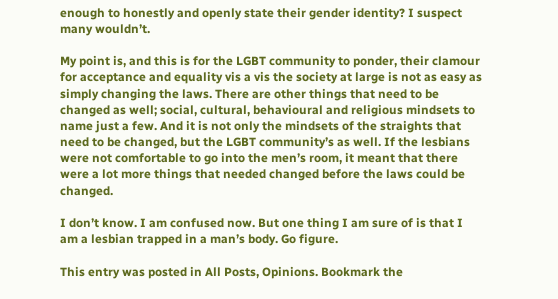enough to honestly and openly state their gender identity? I suspect many wouldn’t.

My point is, and this is for the LGBT community to ponder, their clamour for acceptance and equality vis a vis the society at large is not as easy as simply changing the laws. There are other things that need to be changed as well; social, cultural, behavioural and religious mindsets to name just a few. And it is not only the mindsets of the straights that need to be changed, but the LGBT community’s as well. If the lesbians were not comfortable to go into the men’s room, it meant that there were a lot more things that needed changed before the laws could be changed.

I don’t know. I am confused now. But one thing I am sure of is that I am a lesbian trapped in a man’s body. Go figure.

This entry was posted in All Posts, Opinions. Bookmark the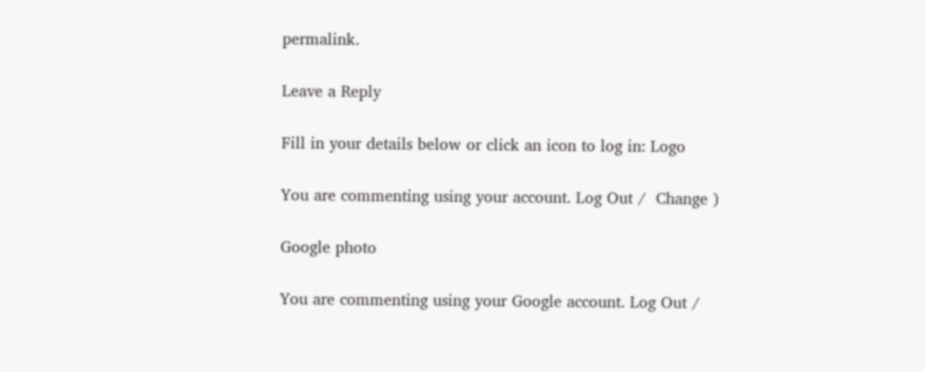permalink.

Leave a Reply

Fill in your details below or click an icon to log in: Logo

You are commenting using your account. Log Out /  Change )

Google photo

You are commenting using your Google account. Log Out /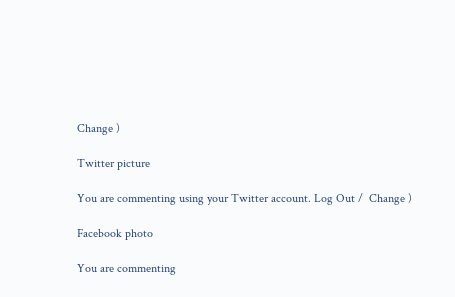Change )

Twitter picture

You are commenting using your Twitter account. Log Out /  Change )

Facebook photo

You are commenting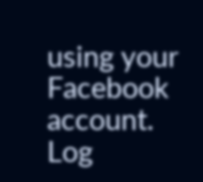using your Facebook account. Log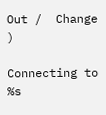Out /  Change )

Connecting to %s